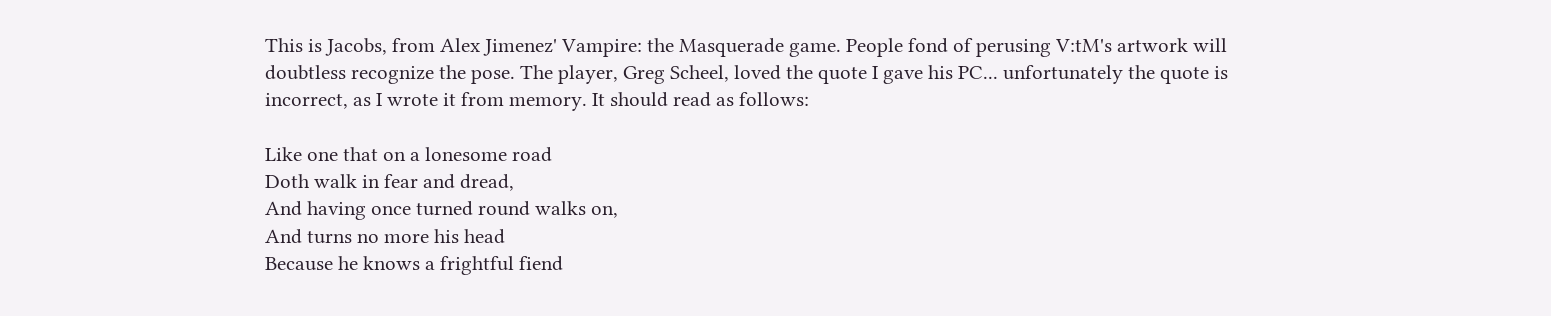This is Jacobs, from Alex Jimenez' Vampire: the Masquerade game. People fond of perusing V:tM's artwork will doubtless recognize the pose. The player, Greg Scheel, loved the quote I gave his PC... unfortunately the quote is incorrect, as I wrote it from memory. It should read as follows:

Like one that on a lonesome road
Doth walk in fear and dread,
And having once turned round walks on,
And turns no more his head
Because he knows a frightful fiend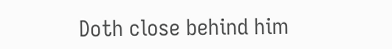Doth close behind him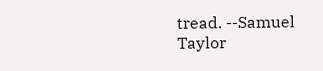tread. --Samuel Taylor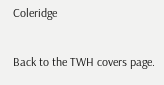Coleridge

Back to the TWH covers page.